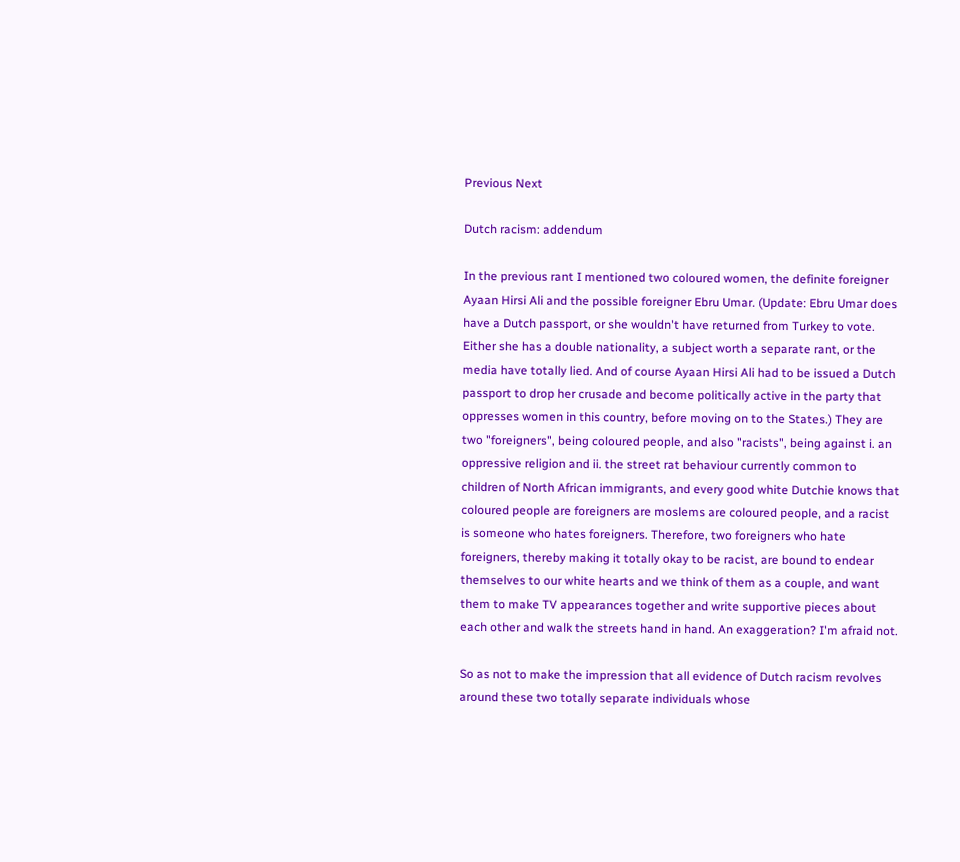Previous Next

Dutch racism: addendum

In the previous rant I mentioned two coloured women, the definite foreigner Ayaan Hirsi Ali and the possible foreigner Ebru Umar. (Update: Ebru Umar does have a Dutch passport, or she wouldn't have returned from Turkey to vote. Either she has a double nationality, a subject worth a separate rant, or the media have totally lied. And of course Ayaan Hirsi Ali had to be issued a Dutch passport to drop her crusade and become politically active in the party that oppresses women in this country, before moving on to the States.) They are two "foreigners", being coloured people, and also "racists", being against i. an oppressive religion and ii. the street rat behaviour currently common to children of North African immigrants, and every good white Dutchie knows that coloured people are foreigners are moslems are coloured people, and a racist is someone who hates foreigners. Therefore, two foreigners who hate foreigners, thereby making it totally okay to be racist, are bound to endear themselves to our white hearts and we think of them as a couple, and want them to make TV appearances together and write supportive pieces about each other and walk the streets hand in hand. An exaggeration? I'm afraid not.

So as not to make the impression that all evidence of Dutch racism revolves around these two totally separate individuals whose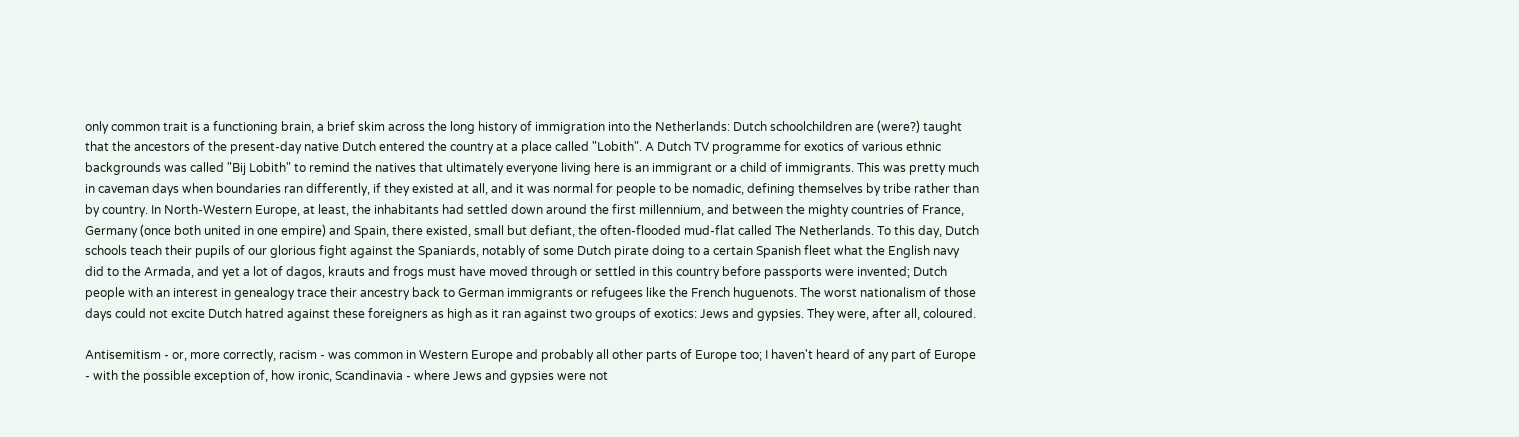only common trait is a functioning brain, a brief skim across the long history of immigration into the Netherlands: Dutch schoolchildren are (were?) taught that the ancestors of the present-day native Dutch entered the country at a place called "Lobith". A Dutch TV programme for exotics of various ethnic backgrounds was called "Bij Lobith" to remind the natives that ultimately everyone living here is an immigrant or a child of immigrants. This was pretty much in caveman days when boundaries ran differently, if they existed at all, and it was normal for people to be nomadic, defining themselves by tribe rather than by country. In North-Western Europe, at least, the inhabitants had settled down around the first millennium, and between the mighty countries of France, Germany (once both united in one empire) and Spain, there existed, small but defiant, the often-flooded mud-flat called The Netherlands. To this day, Dutch schools teach their pupils of our glorious fight against the Spaniards, notably of some Dutch pirate doing to a certain Spanish fleet what the English navy did to the Armada, and yet a lot of dagos, krauts and frogs must have moved through or settled in this country before passports were invented; Dutch people with an interest in genealogy trace their ancestry back to German immigrants or refugees like the French huguenots. The worst nationalism of those days could not excite Dutch hatred against these foreigners as high as it ran against two groups of exotics: Jews and gypsies. They were, after all, coloured.

Antisemitism - or, more correctly, racism - was common in Western Europe and probably all other parts of Europe too; I haven't heard of any part of Europe - with the possible exception of, how ironic, Scandinavia - where Jews and gypsies were not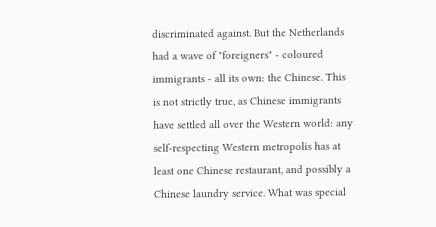discriminated against. But the Netherlands had a wave of "foreigners" - coloured immigrants - all its own: the Chinese. This is not strictly true, as Chinese immigrants have settled all over the Western world: any self-respecting Western metropolis has at least one Chinese restaurant, and possibly a Chinese laundry service. What was special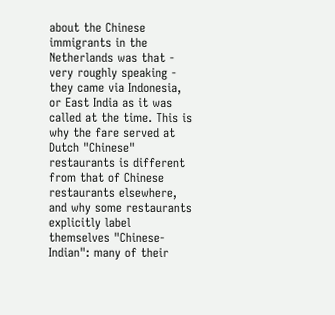about the Chinese immigrants in the Netherlands was that - very roughly speaking - they came via Indonesia, or East India as it was called at the time. This is why the fare served at Dutch "Chinese" restaurants is different from that of Chinese restaurants elsewhere, and why some restaurants explicitly label themselves "Chinese-Indian": many of their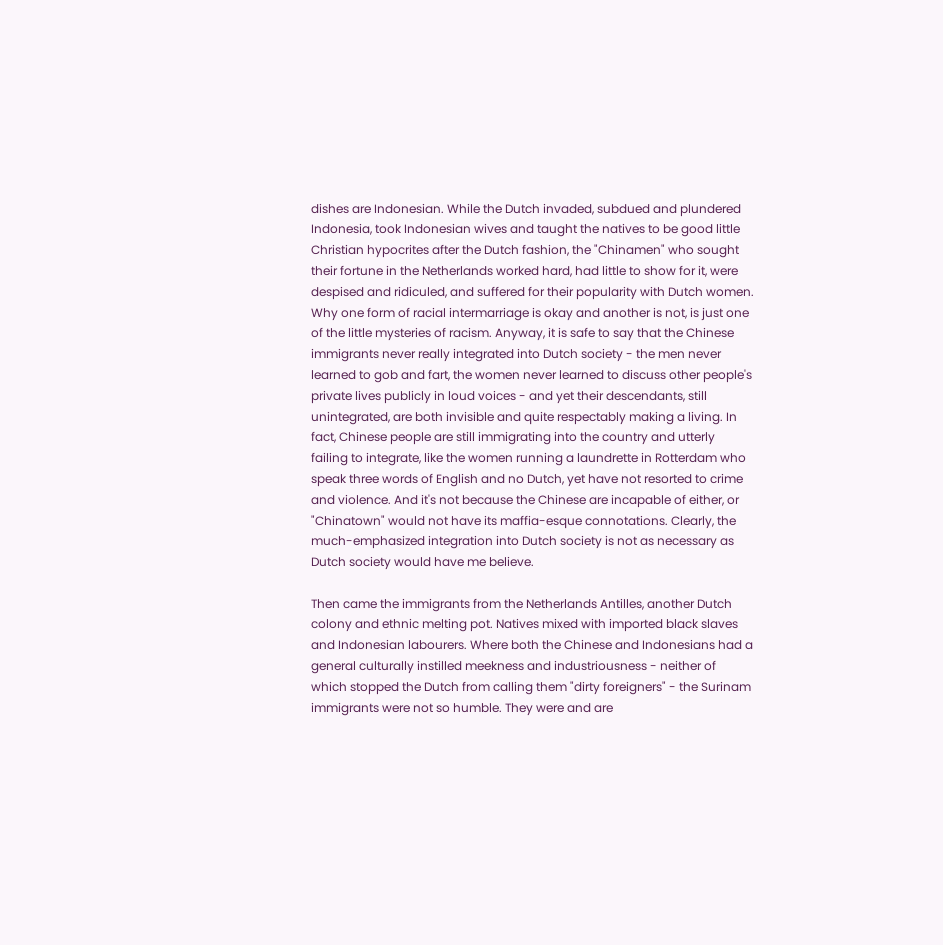dishes are Indonesian. While the Dutch invaded, subdued and plundered Indonesia, took Indonesian wives and taught the natives to be good little Christian hypocrites after the Dutch fashion, the "Chinamen" who sought their fortune in the Netherlands worked hard, had little to show for it, were despised and ridiculed, and suffered for their popularity with Dutch women. Why one form of racial intermarriage is okay and another is not, is just one of the little mysteries of racism. Anyway, it is safe to say that the Chinese immigrants never really integrated into Dutch society - the men never learned to gob and fart, the women never learned to discuss other people's private lives publicly in loud voices - and yet their descendants, still unintegrated, are both invisible and quite respectably making a living. In fact, Chinese people are still immigrating into the country and utterly failing to integrate, like the women running a laundrette in Rotterdam who speak three words of English and no Dutch, yet have not resorted to crime and violence. And it's not because the Chinese are incapable of either, or "Chinatown" would not have its maffia-esque connotations. Clearly, the much-emphasized integration into Dutch society is not as necessary as Dutch society would have me believe.

Then came the immigrants from the Netherlands Antilles, another Dutch colony and ethnic melting pot. Natives mixed with imported black slaves and Indonesian labourers. Where both the Chinese and Indonesians had a general culturally instilled meekness and industriousness - neither of which stopped the Dutch from calling them "dirty foreigners" - the Surinam immigrants were not so humble. They were and are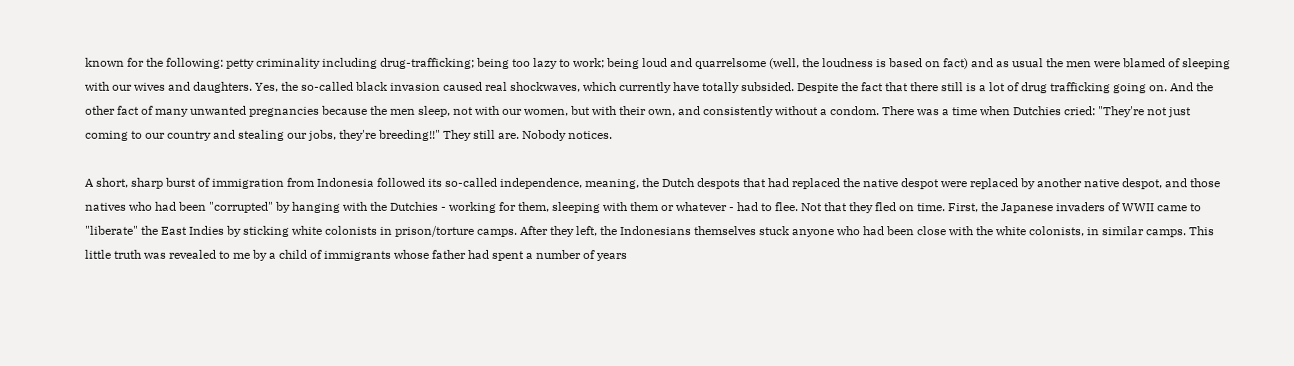known for the following: petty criminality including drug-trafficking; being too lazy to work; being loud and quarrelsome (well, the loudness is based on fact) and as usual the men were blamed of sleeping with our wives and daughters. Yes, the so-called black invasion caused real shockwaves, which currently have totally subsided. Despite the fact that there still is a lot of drug trafficking going on. And the other fact of many unwanted pregnancies because the men sleep, not with our women, but with their own, and consistently without a condom. There was a time when Dutchies cried: "They're not just coming to our country and stealing our jobs, they're breeding!!" They still are. Nobody notices.

A short, sharp burst of immigration from Indonesia followed its so-called independence, meaning, the Dutch despots that had replaced the native despot were replaced by another native despot, and those natives who had been "corrupted" by hanging with the Dutchies - working for them, sleeping with them or whatever - had to flee. Not that they fled on time. First, the Japanese invaders of WWII came to "liberate" the East Indies by sticking white colonists in prison/torture camps. After they left, the Indonesians themselves stuck anyone who had been close with the white colonists, in similar camps. This little truth was revealed to me by a child of immigrants whose father had spent a number of years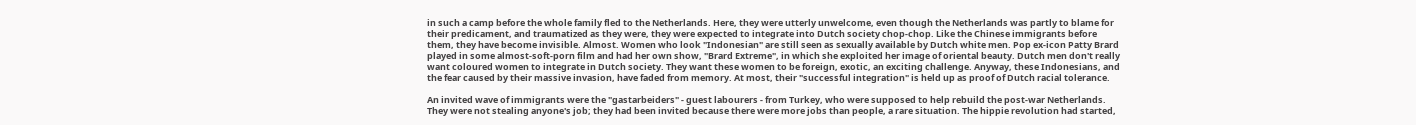in such a camp before the whole family fled to the Netherlands. Here, they were utterly unwelcome, even though the Netherlands was partly to blame for their predicament, and traumatized as they were, they were expected to integrate into Dutch society chop-chop. Like the Chinese immigrants before them, they have become invisible. Almost. Women who look "Indonesian" are still seen as sexually available by Dutch white men. Pop ex-icon Patty Brard played in some almost-soft-porn film and had her own show, "Brard Extreme", in which she exploited her image of oriental beauty. Dutch men don't really want coloured women to integrate in Dutch society. They want these women to be foreign, exotic, an exciting challenge. Anyway, these Indonesians, and the fear caused by their massive invasion, have faded from memory. At most, their "successful integration" is held up as proof of Dutch racial tolerance.

An invited wave of immigrants were the "gastarbeiders" - guest labourers - from Turkey, who were supposed to help rebuild the post-war Netherlands. They were not stealing anyone's job; they had been invited because there were more jobs than people, a rare situation. The hippie revolution had started,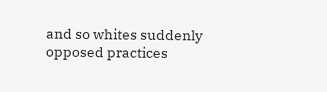and so whites suddenly opposed practices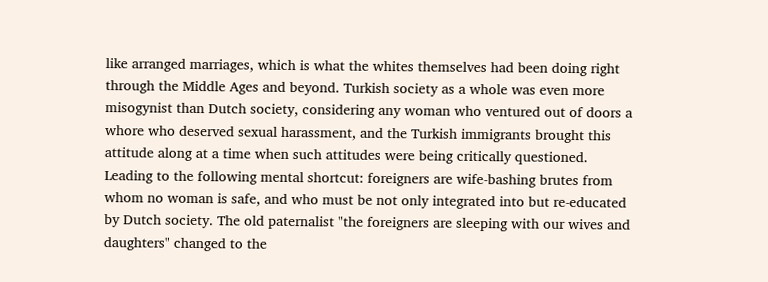like arranged marriages, which is what the whites themselves had been doing right through the Middle Ages and beyond. Turkish society as a whole was even more misogynist than Dutch society, considering any woman who ventured out of doors a whore who deserved sexual harassment, and the Turkish immigrants brought this attitude along at a time when such attitudes were being critically questioned. Leading to the following mental shortcut: foreigners are wife-bashing brutes from whom no woman is safe, and who must be not only integrated into but re-educated by Dutch society. The old paternalist "the foreigners are sleeping with our wives and daughters" changed to the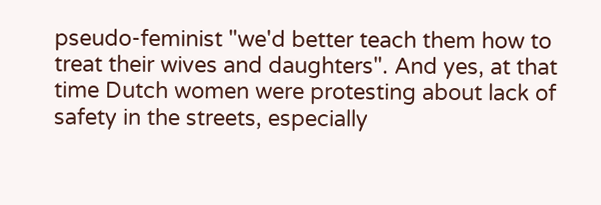pseudo-feminist "we'd better teach them how to treat their wives and daughters". And yes, at that time Dutch women were protesting about lack of safety in the streets, especially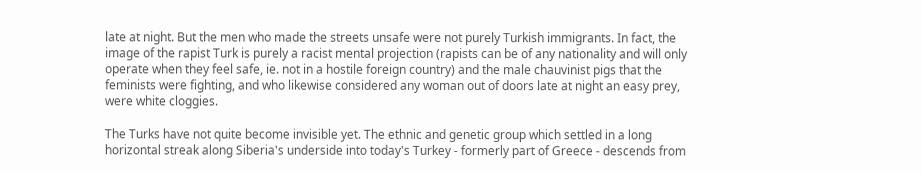late at night. But the men who made the streets unsafe were not purely Turkish immigrants. In fact, the image of the rapist Turk is purely a racist mental projection (rapists can be of any nationality and will only operate when they feel safe, ie. not in a hostile foreign country) and the male chauvinist pigs that the feminists were fighting, and who likewise considered any woman out of doors late at night an easy prey, were white cloggies.

The Turks have not quite become invisible yet. The ethnic and genetic group which settled in a long horizontal streak along Siberia's underside into today's Turkey - formerly part of Greece - descends from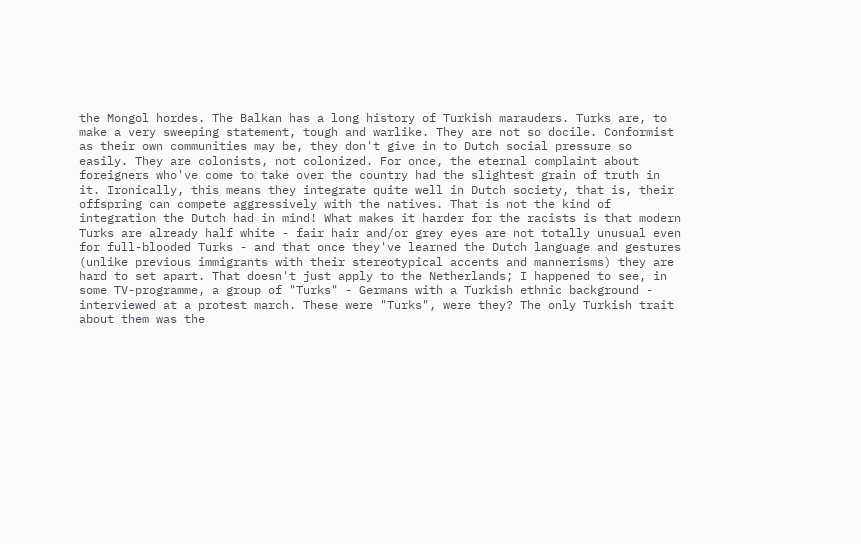the Mongol hordes. The Balkan has a long history of Turkish marauders. Turks are, to make a very sweeping statement, tough and warlike. They are not so docile. Conformist as their own communities may be, they don't give in to Dutch social pressure so easily. They are colonists, not colonized. For once, the eternal complaint about foreigners who've come to take over the country had the slightest grain of truth in it. Ironically, this means they integrate quite well in Dutch society, that is, their offspring can compete aggressively with the natives. That is not the kind of integration the Dutch had in mind! What makes it harder for the racists is that modern Turks are already half white - fair hair and/or grey eyes are not totally unusual even for full-blooded Turks - and that once they've learned the Dutch language and gestures (unlike previous immigrants with their stereotypical accents and mannerisms) they are hard to set apart. That doesn't just apply to the Netherlands; I happened to see, in some TV-programme, a group of "Turks" - Germans with a Turkish ethnic background - interviewed at a protest march. These were "Turks", were they? The only Turkish trait about them was the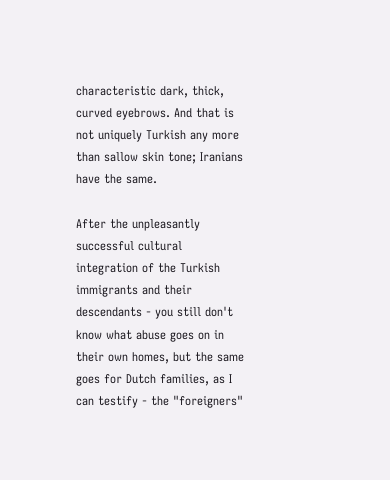characteristic dark, thick, curved eyebrows. And that is not uniquely Turkish any more than sallow skin tone; Iranians have the same.

After the unpleasantly successful cultural integration of the Turkish immigrants and their descendants - you still don't know what abuse goes on in their own homes, but the same goes for Dutch families, as I can testify - the "foreigners"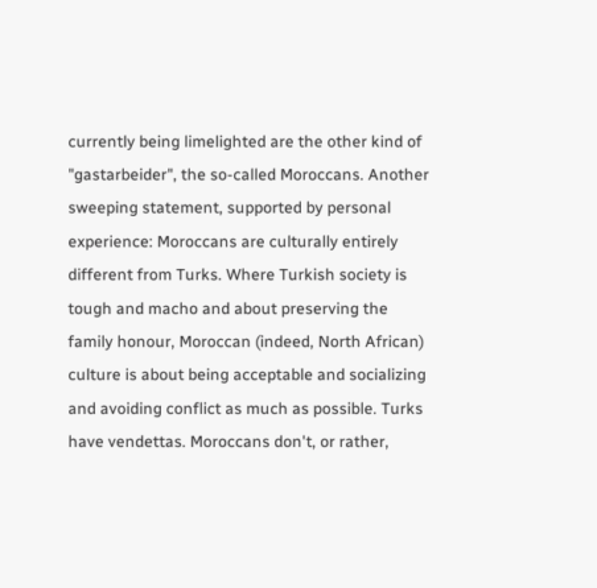currently being limelighted are the other kind of "gastarbeider", the so-called Moroccans. Another sweeping statement, supported by personal experience: Moroccans are culturally entirely different from Turks. Where Turkish society is tough and macho and about preserving the family honour, Moroccan (indeed, North African) culture is about being acceptable and socializing and avoiding conflict as much as possible. Turks have vendettas. Moroccans don't, or rather,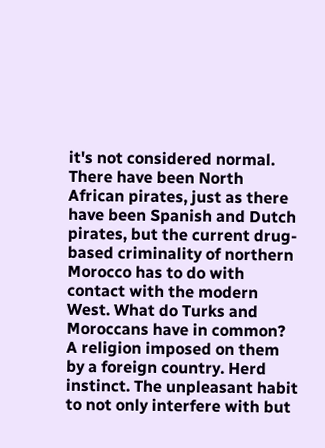it's not considered normal. There have been North African pirates, just as there have been Spanish and Dutch pirates, but the current drug-based criminality of northern Morocco has to do with contact with the modern West. What do Turks and Moroccans have in common? A religion imposed on them by a foreign country. Herd instinct. The unpleasant habit to not only interfere with but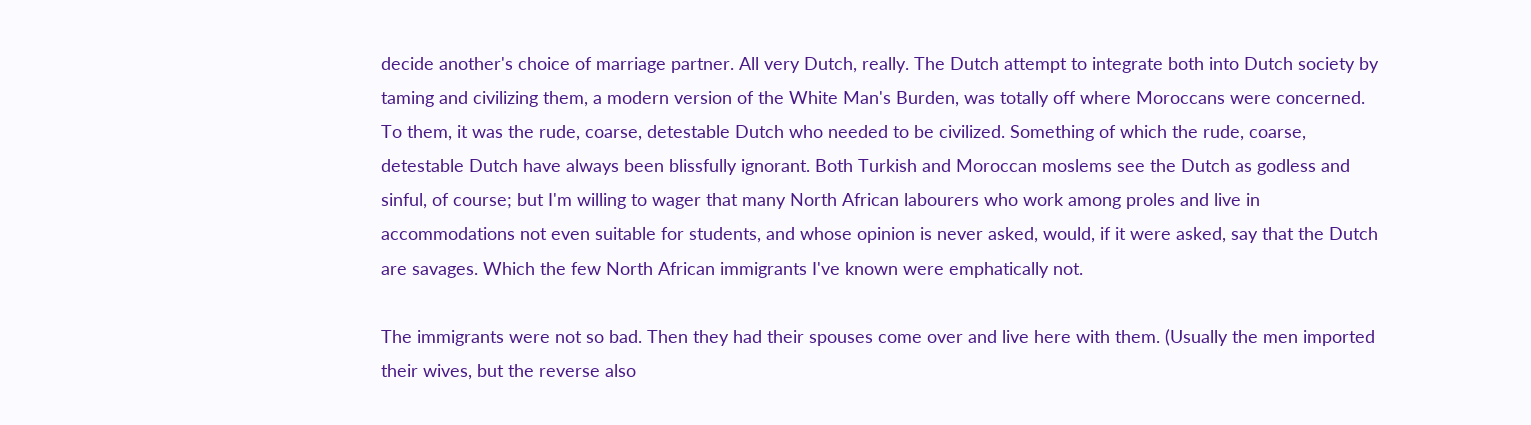decide another's choice of marriage partner. All very Dutch, really. The Dutch attempt to integrate both into Dutch society by taming and civilizing them, a modern version of the White Man's Burden, was totally off where Moroccans were concerned. To them, it was the rude, coarse, detestable Dutch who needed to be civilized. Something of which the rude, coarse, detestable Dutch have always been blissfully ignorant. Both Turkish and Moroccan moslems see the Dutch as godless and sinful, of course; but I'm willing to wager that many North African labourers who work among proles and live in accommodations not even suitable for students, and whose opinion is never asked, would, if it were asked, say that the Dutch are savages. Which the few North African immigrants I've known were emphatically not.

The immigrants were not so bad. Then they had their spouses come over and live here with them. (Usually the men imported their wives, but the reverse also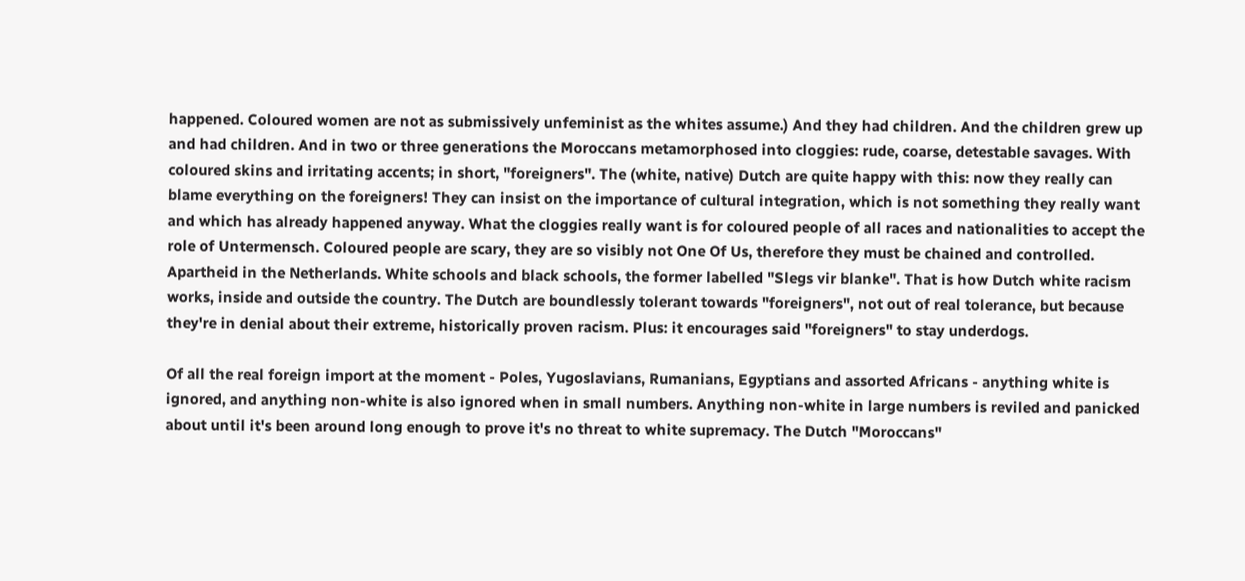happened. Coloured women are not as submissively unfeminist as the whites assume.) And they had children. And the children grew up and had children. And in two or three generations the Moroccans metamorphosed into cloggies: rude, coarse, detestable savages. With coloured skins and irritating accents; in short, "foreigners". The (white, native) Dutch are quite happy with this: now they really can blame everything on the foreigners! They can insist on the importance of cultural integration, which is not something they really want and which has already happened anyway. What the cloggies really want is for coloured people of all races and nationalities to accept the role of Untermensch. Coloured people are scary, they are so visibly not One Of Us, therefore they must be chained and controlled. Apartheid in the Netherlands. White schools and black schools, the former labelled "Slegs vir blanke". That is how Dutch white racism works, inside and outside the country. The Dutch are boundlessly tolerant towards "foreigners", not out of real tolerance, but because they're in denial about their extreme, historically proven racism. Plus: it encourages said "foreigners" to stay underdogs.

Of all the real foreign import at the moment - Poles, Yugoslavians, Rumanians, Egyptians and assorted Africans - anything white is ignored, and anything non-white is also ignored when in small numbers. Anything non-white in large numbers is reviled and panicked about until it's been around long enough to prove it's no threat to white supremacy. The Dutch "Moroccans"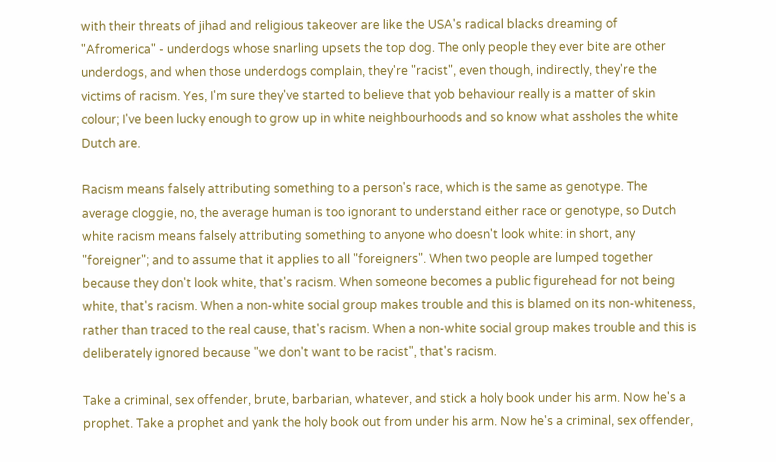with their threats of jihad and religious takeover are like the USA's radical blacks dreaming of "Afromerica" - underdogs whose snarling upsets the top dog. The only people they ever bite are other underdogs, and when those underdogs complain, they're "racist", even though, indirectly, they're the victims of racism. Yes, I'm sure they've started to believe that yob behaviour really is a matter of skin colour; I've been lucky enough to grow up in white neighbourhoods and so know what assholes the white Dutch are.

Racism means falsely attributing something to a person's race, which is the same as genotype. The average cloggie, no, the average human is too ignorant to understand either race or genotype, so Dutch white racism means falsely attributing something to anyone who doesn't look white: in short, any "foreigner"; and to assume that it applies to all "foreigners". When two people are lumped together because they don't look white, that's racism. When someone becomes a public figurehead for not being white, that's racism. When a non-white social group makes trouble and this is blamed on its non-whiteness, rather than traced to the real cause, that's racism. When a non-white social group makes trouble and this is deliberately ignored because "we don't want to be racist", that's racism.

Take a criminal, sex offender, brute, barbarian, whatever, and stick a holy book under his arm. Now he's a prophet. Take a prophet and yank the holy book out from under his arm. Now he's a criminal, sex offender,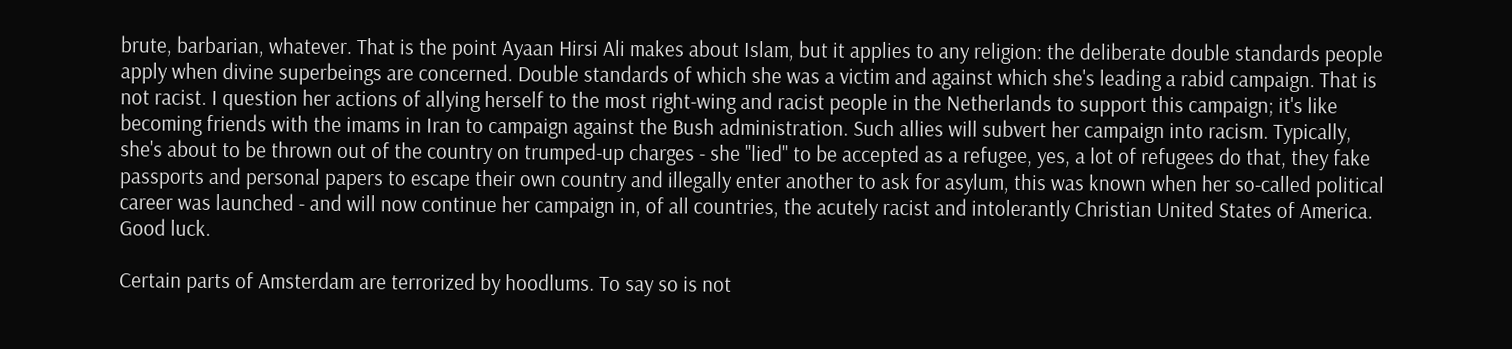brute, barbarian, whatever. That is the point Ayaan Hirsi Ali makes about Islam, but it applies to any religion: the deliberate double standards people apply when divine superbeings are concerned. Double standards of which she was a victim and against which she's leading a rabid campaign. That is not racist. I question her actions of allying herself to the most right-wing and racist people in the Netherlands to support this campaign; it's like becoming friends with the imams in Iran to campaign against the Bush administration. Such allies will subvert her campaign into racism. Typically, she's about to be thrown out of the country on trumped-up charges - she "lied" to be accepted as a refugee, yes, a lot of refugees do that, they fake passports and personal papers to escape their own country and illegally enter another to ask for asylum, this was known when her so-called political career was launched - and will now continue her campaign in, of all countries, the acutely racist and intolerantly Christian United States of America. Good luck.

Certain parts of Amsterdam are terrorized by hoodlums. To say so is not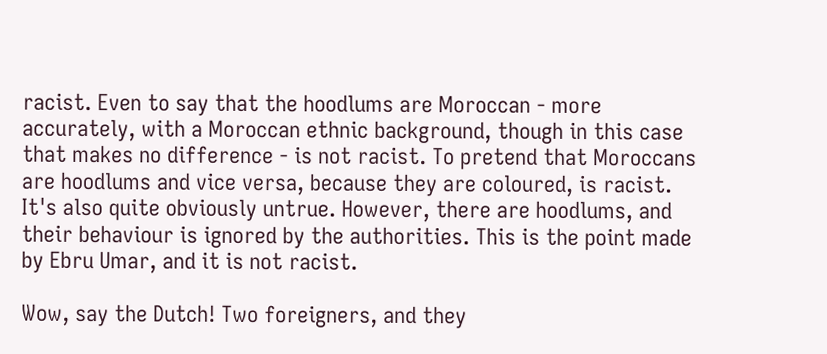racist. Even to say that the hoodlums are Moroccan - more accurately, with a Moroccan ethnic background, though in this case that makes no difference - is not racist. To pretend that Moroccans are hoodlums and vice versa, because they are coloured, is racist. It's also quite obviously untrue. However, there are hoodlums, and their behaviour is ignored by the authorities. This is the point made by Ebru Umar, and it is not racist.

Wow, say the Dutch! Two foreigners, and they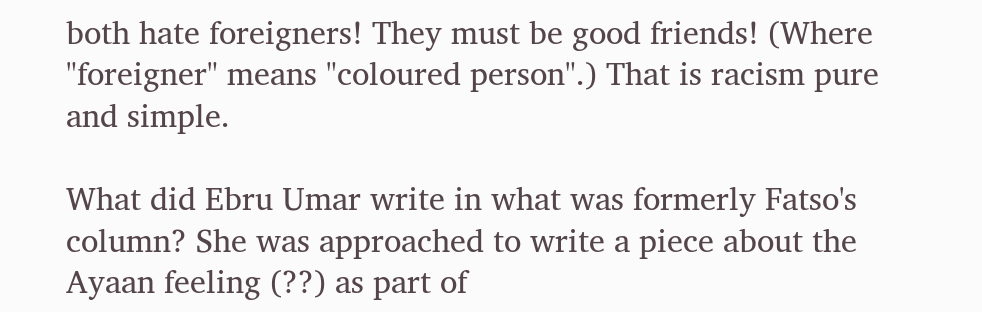both hate foreigners! They must be good friends! (Where "foreigner" means "coloured person".) That is racism pure and simple.

What did Ebru Umar write in what was formerly Fatso's column? She was approached to write a piece about the Ayaan feeling (??) as part of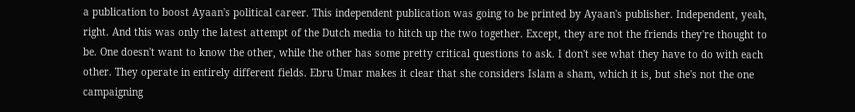a publication to boost Ayaan's political career. This independent publication was going to be printed by Ayaan's publisher. Independent, yeah, right. And this was only the latest attempt of the Dutch media to hitch up the two together. Except, they are not the friends they're thought to be. One doesn't want to know the other, while the other has some pretty critical questions to ask. I don't see what they have to do with each other. They operate in entirely different fields. Ebru Umar makes it clear that she considers Islam a sham, which it is, but she's not the one campaigning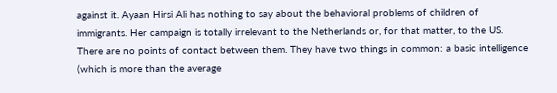against it. Ayaan Hirsi Ali has nothing to say about the behavioral problems of children of immigrants. Her campaign is totally irrelevant to the Netherlands or, for that matter, to the US. There are no points of contact between them. They have two things in common: a basic intelligence (which is more than the average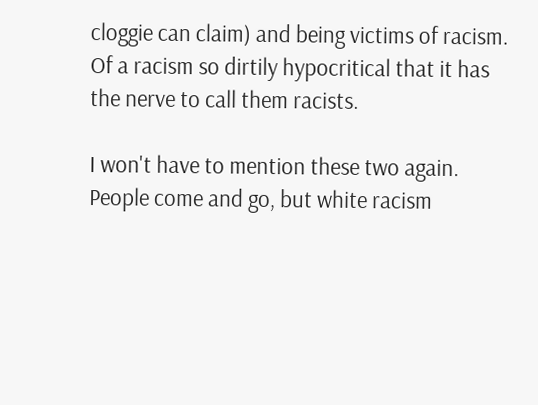cloggie can claim) and being victims of racism. Of a racism so dirtily hypocritical that it has the nerve to call them racists.

I won't have to mention these two again. People come and go, but white racism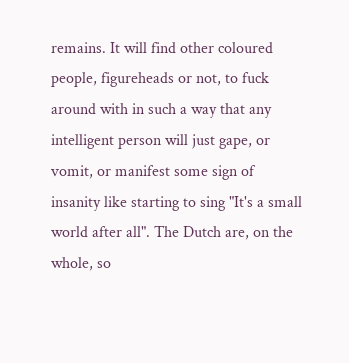remains. It will find other coloured people, figureheads or not, to fuck around with in such a way that any intelligent person will just gape, or vomit, or manifest some sign of insanity like starting to sing "It's a small world after all". The Dutch are, on the whole, so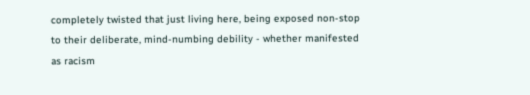completely twisted that just living here, being exposed non-stop to their deliberate, mind-numbing debility - whether manifested as racism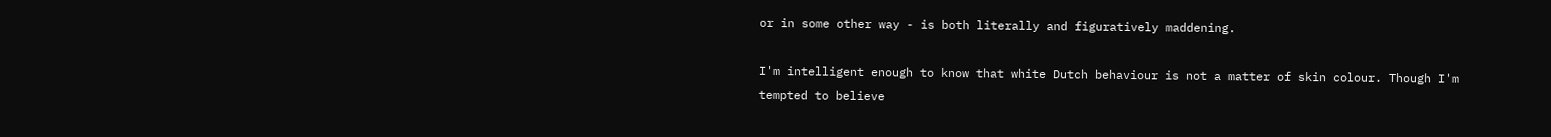or in some other way - is both literally and figuratively maddening.

I'm intelligent enough to know that white Dutch behaviour is not a matter of skin colour. Though I'm tempted to believe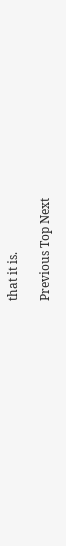that it is.

Previous Top Next